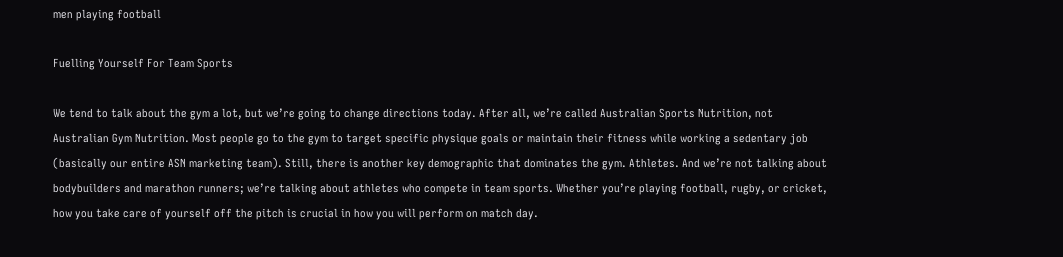men playing football

Fuelling Yourself For Team Sports

We tend to talk about the gym a lot, but we’re going to change directions today. After all, we’re called Australian Sports Nutrition, not Australian Gym Nutrition. Most people go to the gym to target specific physique goals or maintain their fitness while working a sedentary job (basically our entire ASN marketing team). Still, there is another key demographic that dominates the gym. Athletes. And we’re not talking about bodybuilders and marathon runners; we’re talking about athletes who compete in team sports. Whether you’re playing football, rugby, or cricket, how you take care of yourself off the pitch is crucial in how you will perform on match day.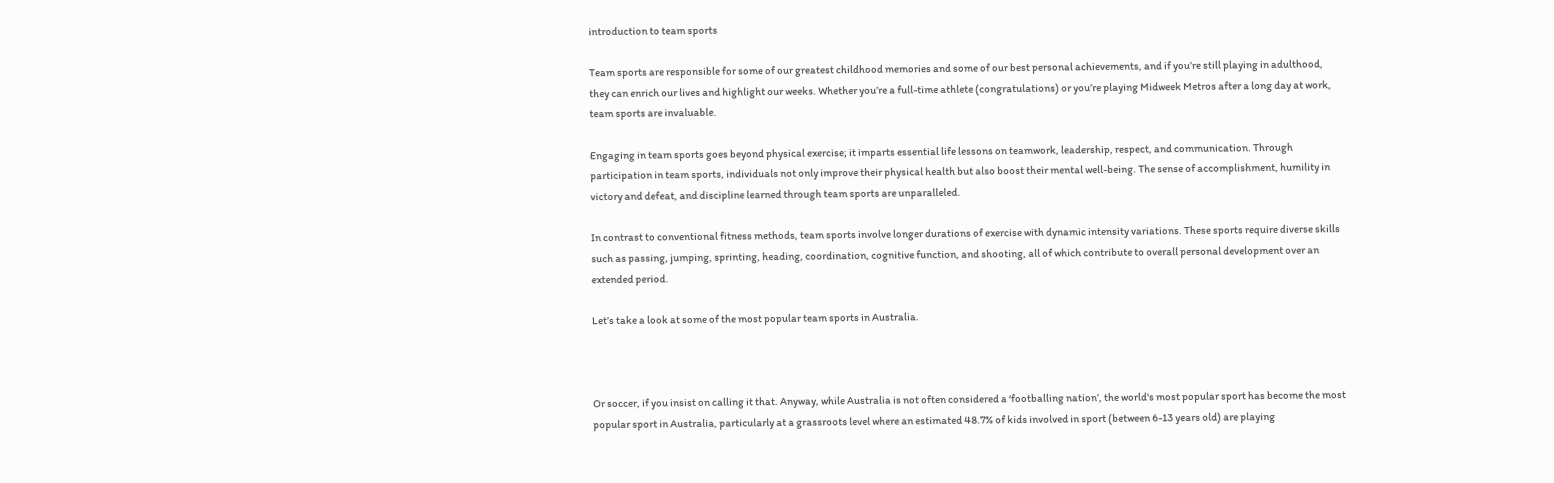introduction to team sports

Team sports are responsible for some of our greatest childhood memories and some of our best personal achievements, and if you’re still playing in adulthood, they can enrich our lives and highlight our weeks. Whether you’re a full-time athlete (congratulations) or you’re playing Midweek Metros after a long day at work, team sports are invaluable.

Engaging in team sports goes beyond physical exercise; it imparts essential life lessons on teamwork, leadership, respect, and communication. Through participation in team sports, individuals not only improve their physical health but also boost their mental well-being. The sense of accomplishment, humility in victory and defeat, and discipline learned through team sports are unparalleled.

In contrast to conventional fitness methods, team sports involve longer durations of exercise with dynamic intensity variations. These sports require diverse skills such as passing, jumping, sprinting, heading, coordination, cognitive function, and shooting, all of which contribute to overall personal development over an extended period.

Let’s take a look at some of the most popular team sports in Australia.



Or soccer, if you insist on calling it that. Anyway, while Australia is not often considered a ‘footballing nation’, the world's most popular sport has become the most popular sport in Australia, particularly at a grassroots level where an estimated 48.7% of kids involved in sport (between 6-13 years old) are playing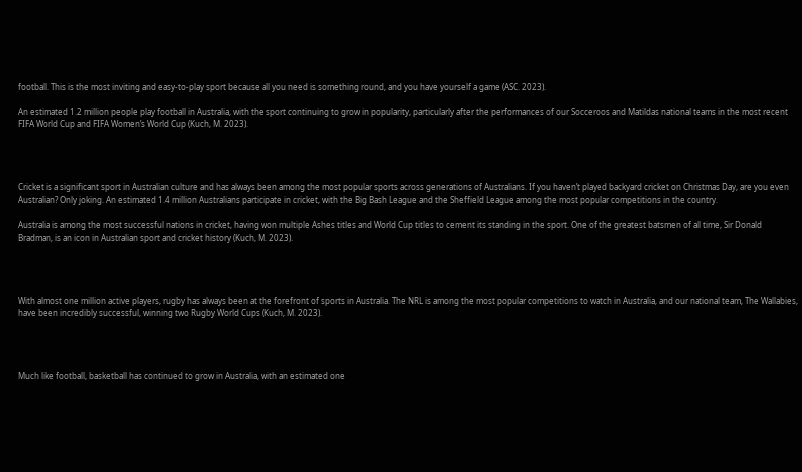football. This is the most inviting and easy-to-play sport because all you need is something round, and you have yourself a game (ASC. 2023).

An estimated 1.2 million people play football in Australia, with the sport continuing to grow in popularity, particularly after the performances of our Socceroos and Matildas national teams in the most recent FIFA World Cup and FIFA Women’s World Cup (Kuch, M. 2023).




Cricket is a significant sport in Australian culture and has always been among the most popular sports across generations of Australians. If you haven’t played backyard cricket on Christmas Day, are you even Australian? Only joking. An estimated 1.4 million Australians participate in cricket, with the Big Bash League and the Sheffield League among the most popular competitions in the country.

Australia is among the most successful nations in cricket, having won multiple Ashes titles and World Cup titles to cement its standing in the sport. One of the greatest batsmen of all time, Sir Donald Bradman, is an icon in Australian sport and cricket history (Kuch, M. 2023).




With almost one million active players, rugby has always been at the forefront of sports in Australia. The NRL is among the most popular competitions to watch in Australia, and our national team, The Wallabies, have been incredibly successful, winning two Rugby World Cups (Kuch, M. 2023).




Much like football, basketball has continued to grow in Australia, with an estimated one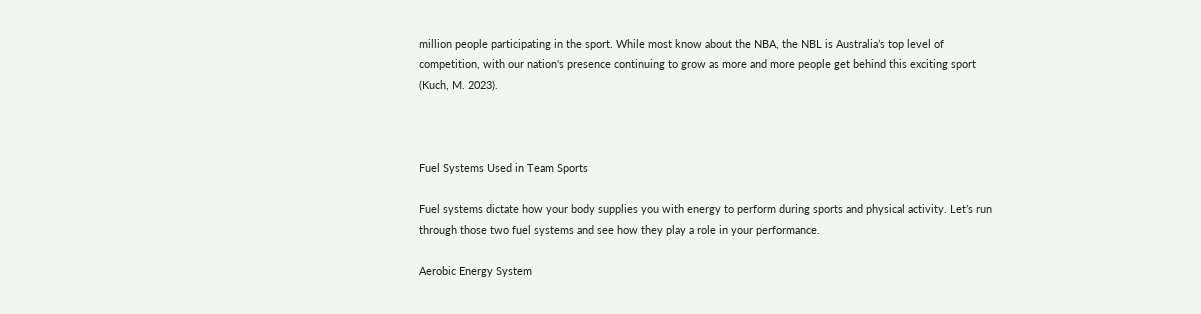million people participating in the sport. While most know about the NBA, the NBL is Australia’s top level of competition, with our nation's presence continuing to grow as more and more people get behind this exciting sport (Kuch, M. 2023).



Fuel Systems Used in Team Sports

Fuel systems dictate how your body supplies you with energy to perform during sports and physical activity. Let’s run through those two fuel systems and see how they play a role in your performance.

Aerobic Energy System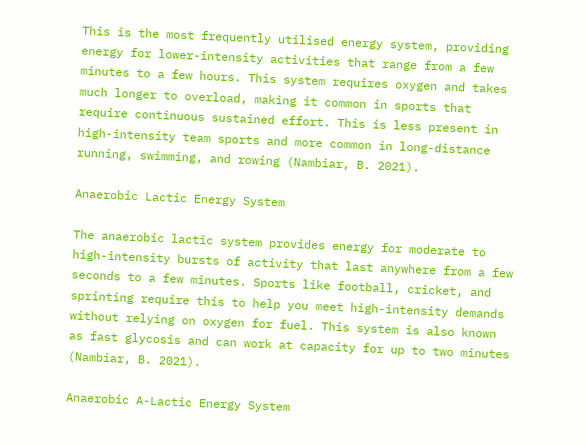This is the most frequently utilised energy system, providing energy for lower-intensity activities that range from a few minutes to a few hours. This system requires oxygen and takes much longer to overload, making it common in sports that require continuous sustained effort. This is less present in high-intensity team sports and more common in long-distance running, swimming, and rowing (Nambiar, B. 2021).

Anaerobic Lactic Energy System

The anaerobic lactic system provides energy for moderate to high-intensity bursts of activity that last anywhere from a few seconds to a few minutes. Sports like football, cricket, and sprinting require this to help you meet high-intensity demands without relying on oxygen for fuel. This system is also known as fast glycosis and can work at capacity for up to two minutes (Nambiar, B. 2021).

Anaerobic A-Lactic Energy System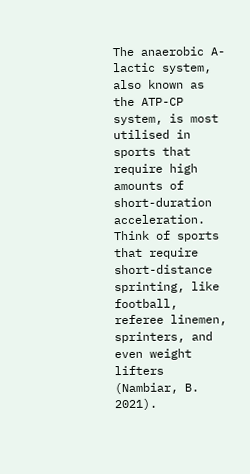The anaerobic A-lactic system, also known as the ATP-CP system, is most utilised in sports that require high amounts of short-duration acceleration. Think of sports that require short-distance sprinting, like football, referee linemen, sprinters, and even weight lifters (Nambiar, B. 2021).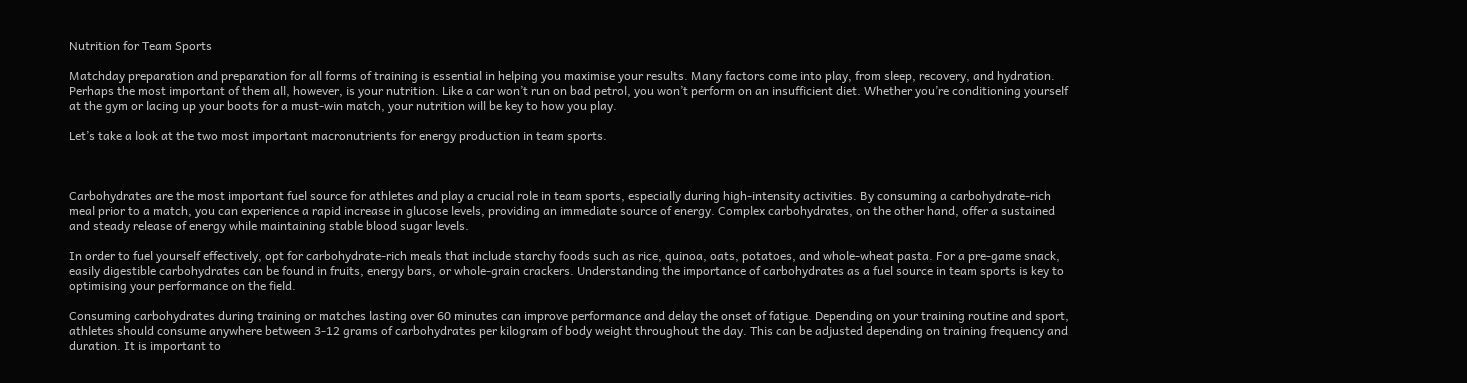Nutrition for Team Sports

Matchday preparation and preparation for all forms of training is essential in helping you maximise your results. Many factors come into play, from sleep, recovery, and hydration. Perhaps the most important of them all, however, is your nutrition. Like a car won’t run on bad petrol, you won’t perform on an insufficient diet. Whether you’re conditioning yourself at the gym or lacing up your boots for a must-win match, your nutrition will be key to how you play.

Let’s take a look at the two most important macronutrients for energy production in team sports.



Carbohydrates are the most important fuel source for athletes and play a crucial role in team sports, especially during high-intensity activities. By consuming a carbohydrate-rich meal prior to a match, you can experience a rapid increase in glucose levels, providing an immediate source of energy. Complex carbohydrates, on the other hand, offer a sustained and steady release of energy while maintaining stable blood sugar levels.

In order to fuel yourself effectively, opt for carbohydrate-rich meals that include starchy foods such as rice, quinoa, oats, potatoes, and whole-wheat pasta. For a pre-game snack, easily digestible carbohydrates can be found in fruits, energy bars, or whole-grain crackers. Understanding the importance of carbohydrates as a fuel source in team sports is key to optimising your performance on the field.

Consuming carbohydrates during training or matches lasting over 60 minutes can improve performance and delay the onset of fatigue. Depending on your training routine and sport, athletes should consume anywhere between 3-12 grams of carbohydrates per kilogram of body weight throughout the day. This can be adjusted depending on training frequency and duration. It is important to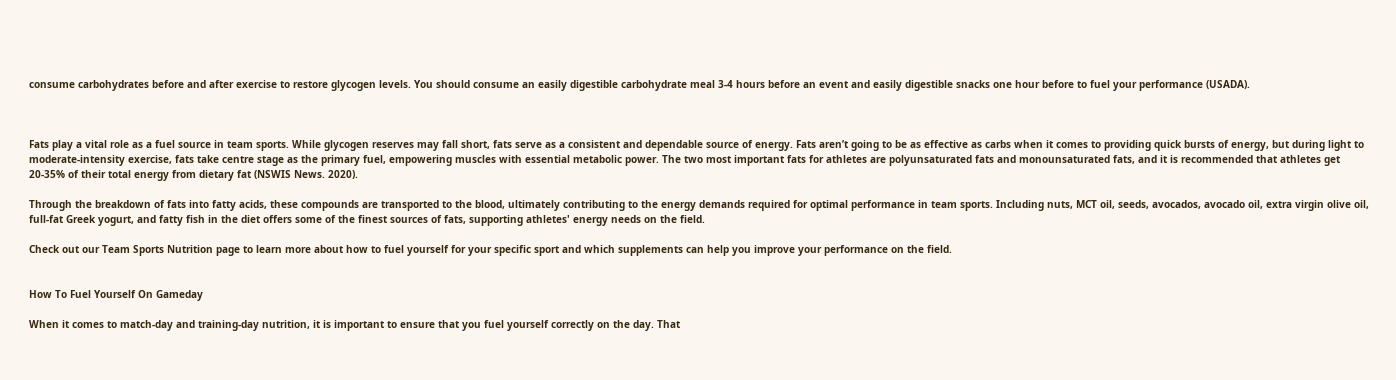consume carbohydrates before and after exercise to restore glycogen levels. You should consume an easily digestible carbohydrate meal 3-4 hours before an event and easily digestible snacks one hour before to fuel your performance (USADA).



Fats play a vital role as a fuel source in team sports. While glycogen reserves may fall short, fats serve as a consistent and dependable source of energy. Fats aren’t going to be as effective as carbs when it comes to providing quick bursts of energy, but during light to moderate-intensity exercise, fats take centre stage as the primary fuel, empowering muscles with essential metabolic power. The two most important fats for athletes are polyunsaturated fats and monounsaturated fats, and it is recommended that athletes get 20-35% of their total energy from dietary fat (NSWIS News. 2020).

Through the breakdown of fats into fatty acids, these compounds are transported to the blood, ultimately contributing to the energy demands required for optimal performance in team sports. Including nuts, MCT oil, seeds, avocados, avocado oil, extra virgin olive oil, full-fat Greek yogurt, and fatty fish in the diet offers some of the finest sources of fats, supporting athletes' energy needs on the field.

Check out our Team Sports Nutrition page to learn more about how to fuel yourself for your specific sport and which supplements can help you improve your performance on the field.


How To Fuel Yourself On Gameday

When it comes to match-day and training-day nutrition, it is important to ensure that you fuel yourself correctly on the day. That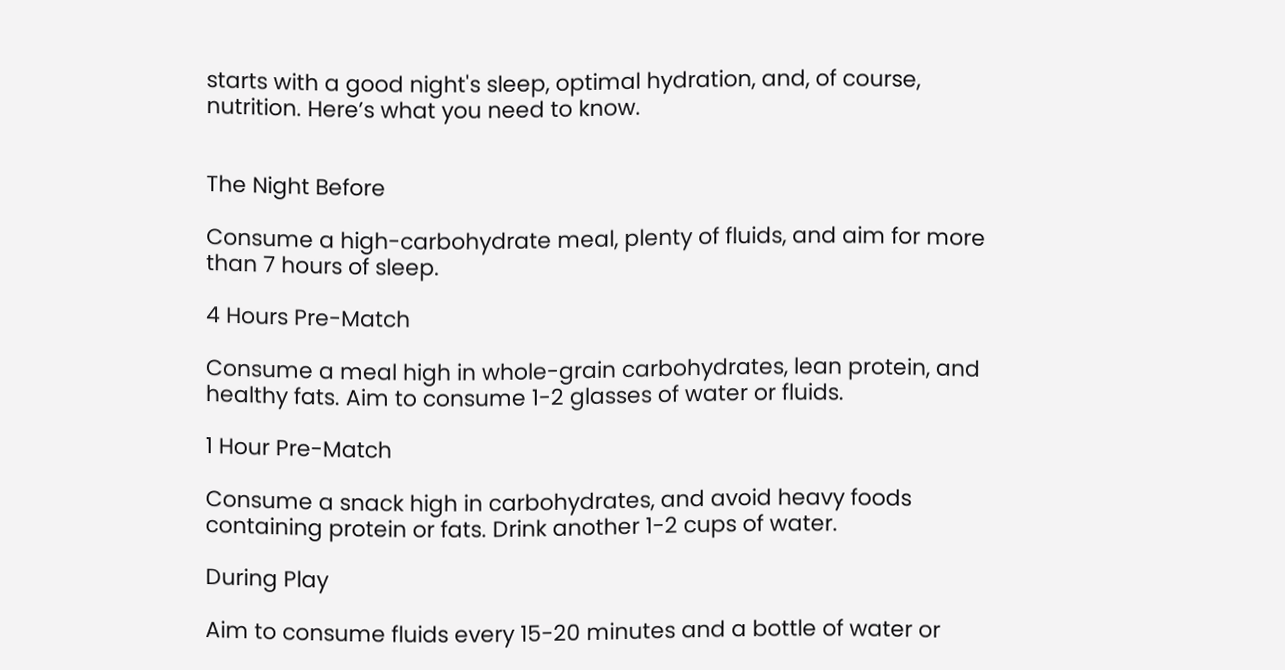starts with a good night's sleep, optimal hydration, and, of course, nutrition. Here’s what you need to know.


The Night Before

Consume a high-carbohydrate meal, plenty of fluids, and aim for more than 7 hours of sleep.

4 Hours Pre-Match

Consume a meal high in whole-grain carbohydrates, lean protein, and healthy fats. Aim to consume 1-2 glasses of water or fluids.

1 Hour Pre-Match

Consume a snack high in carbohydrates, and avoid heavy foods containing protein or fats. Drink another 1-2 cups of water.

During Play

Aim to consume fluids every 15-20 minutes and a bottle of water or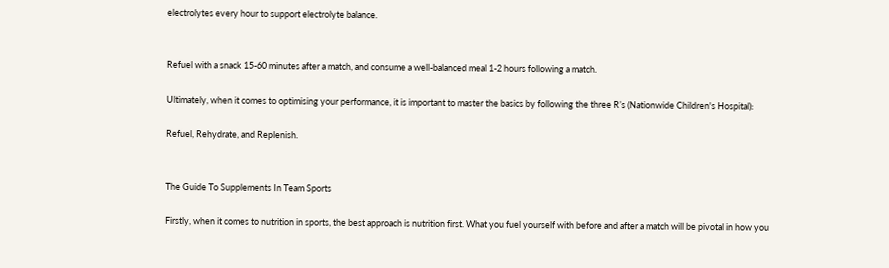electrolytes every hour to support electrolyte balance.


Refuel with a snack 15-60 minutes after a match, and consume a well-balanced meal 1-2 hours following a match.

Ultimately, when it comes to optimising your performance, it is important to master the basics by following the three R’s (Nationwide Children's Hospital):

Refuel, Rehydrate, and Replenish.


The Guide To Supplements In Team Sports

Firstly, when it comes to nutrition in sports, the best approach is nutrition first. What you fuel yourself with before and after a match will be pivotal in how you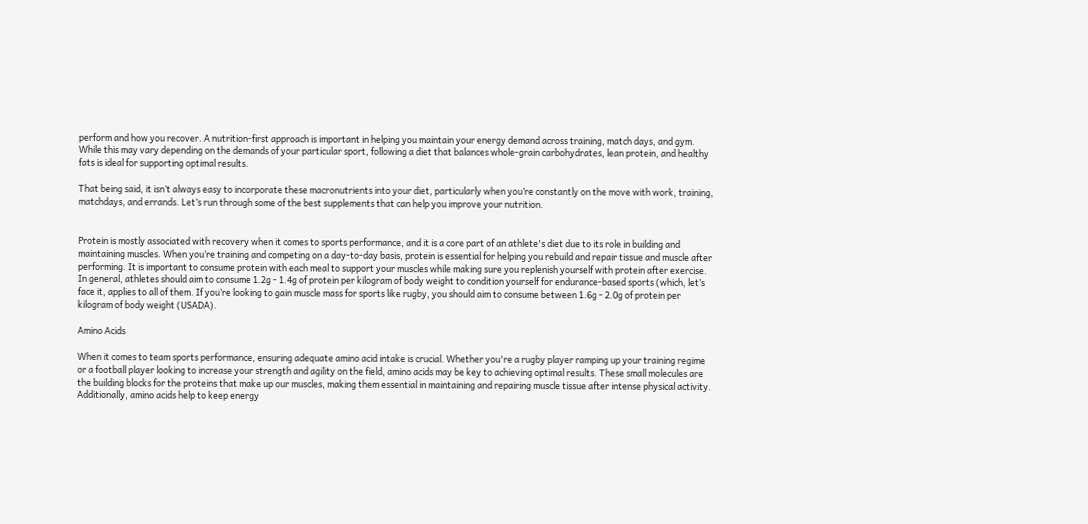perform and how you recover. A nutrition-first approach is important in helping you maintain your energy demand across training, match days, and gym. While this may vary depending on the demands of your particular sport, following a diet that balances whole-grain carbohydrates, lean protein, and healthy fats is ideal for supporting optimal results.

That being said, it isn’t always easy to incorporate these macronutrients into your diet, particularly when you’re constantly on the move with work, training, matchdays, and errands. Let’s run through some of the best supplements that can help you improve your nutrition.


Protein is mostly associated with recovery when it comes to sports performance, and it is a core part of an athlete's diet due to its role in building and maintaining muscles. When you’re training and competing on a day-to-day basis, protein is essential for helping you rebuild and repair tissue and muscle after performing. It is important to consume protein with each meal to support your muscles while making sure you replenish yourself with protein after exercise. In general, athletes should aim to consume 1.2g - 1.4g of protein per kilogram of body weight to condition yourself for endurance-based sports (which, let’s face it, applies to all of them. If you’re looking to gain muscle mass for sports like rugby, you should aim to consume between 1.6g - 2.0g of protein per kilogram of body weight (USADA).

Amino Acids

When it comes to team sports performance, ensuring adequate amino acid intake is crucial. Whether you're a rugby player ramping up your training regime or a football player looking to increase your strength and agility on the field, amino acids may be key to achieving optimal results. These small molecules are the building blocks for the proteins that make up our muscles, making them essential in maintaining and repairing muscle tissue after intense physical activity. Additionally, amino acids help to keep energy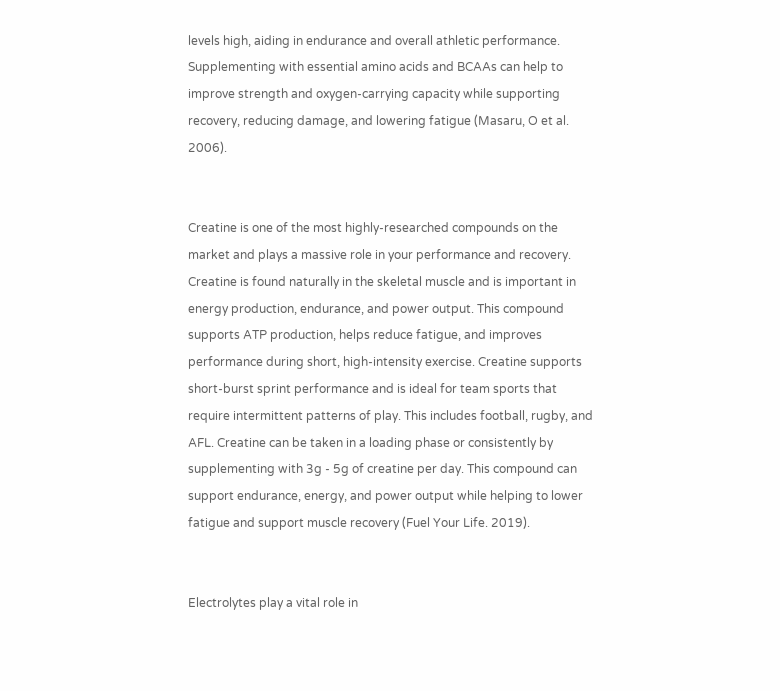levels high, aiding in endurance and overall athletic performance. Supplementing with essential amino acids and BCAAs can help to improve strength and oxygen-carrying capacity while supporting recovery, reducing damage, and lowering fatigue (Masaru, O et al. 2006).


Creatine is one of the most highly-researched compounds on the market and plays a massive role in your performance and recovery. Creatine is found naturally in the skeletal muscle and is important in energy production, endurance, and power output. This compound supports ATP production, helps reduce fatigue, and improves performance during short, high-intensity exercise. Creatine supports short-burst sprint performance and is ideal for team sports that require intermittent patterns of play. This includes football, rugby, and AFL. Creatine can be taken in a loading phase or consistently by supplementing with 3g - 5g of creatine per day. This compound can support endurance, energy, and power output while helping to lower fatigue and support muscle recovery (Fuel Your Life. 2019).


Electrolytes play a vital role in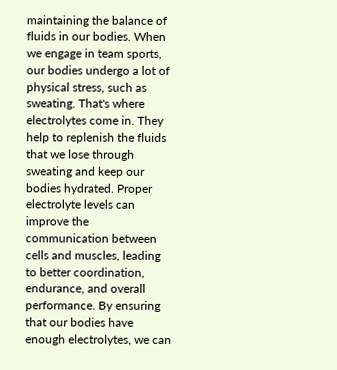maintaining the balance of fluids in our bodies. When we engage in team sports, our bodies undergo a lot of physical stress, such as sweating. That's where electrolytes come in. They help to replenish the fluids that we lose through sweating and keep our bodies hydrated. Proper electrolyte levels can improve the communication between cells and muscles, leading to better coordination, endurance, and overall performance. By ensuring that our bodies have enough electrolytes, we can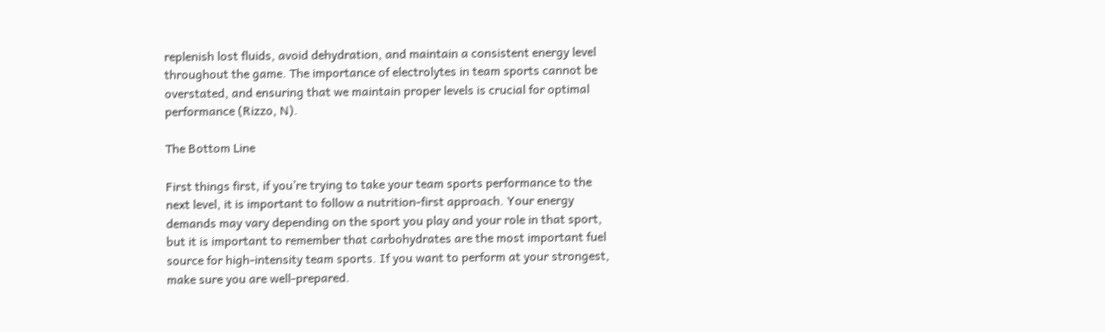replenish lost fluids, avoid dehydration, and maintain a consistent energy level throughout the game. The importance of electrolytes in team sports cannot be overstated, and ensuring that we maintain proper levels is crucial for optimal performance (Rizzo, N).

The Bottom Line

First things first, if you’re trying to take your team sports performance to the next level, it is important to follow a nutrition-first approach. Your energy demands may vary depending on the sport you play and your role in that sport, but it is important to remember that carbohydrates are the most important fuel source for high-intensity team sports. If you want to perform at your strongest, make sure you are well-prepared.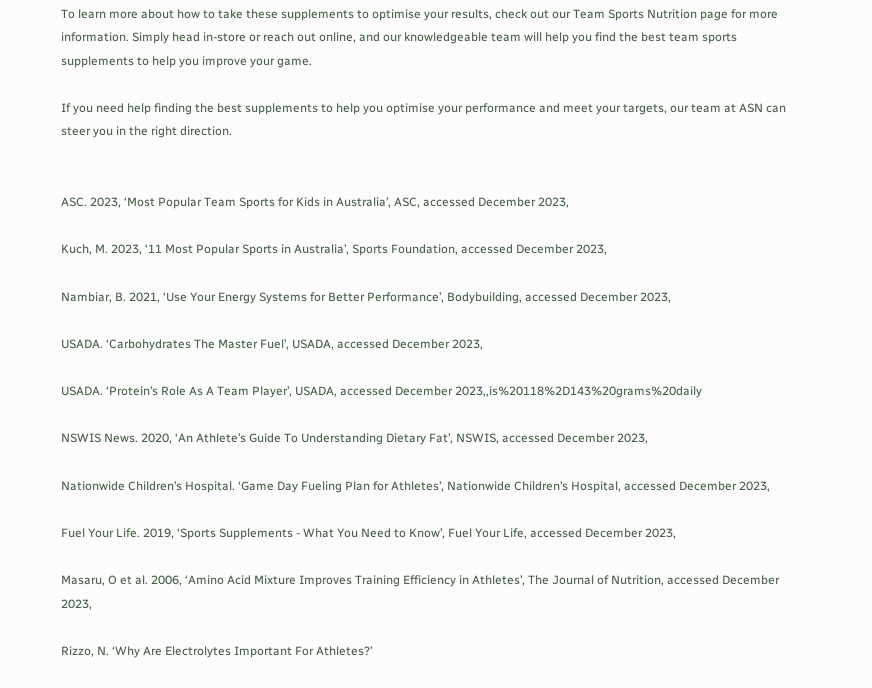To learn more about how to take these supplements to optimise your results, check out our Team Sports Nutrition page for more information. Simply head in-store or reach out online, and our knowledgeable team will help you find the best team sports supplements to help you improve your game.

If you need help finding the best supplements to help you optimise your performance and meet your targets, our team at ASN can steer you in the right direction.


ASC. 2023, ‘Most Popular Team Sports for Kids in Australia’, ASC, accessed December 2023,

Kuch, M. 2023, ‘11 Most Popular Sports in Australia’, Sports Foundation, accessed December 2023,

Nambiar, B. 2021, ‘Use Your Energy Systems for Better Performance’, Bodybuilding, accessed December 2023,

USADA. ‘Carbohydrates The Master Fuel’, USADA, accessed December 2023,

USADA. ‘Protein’s Role As A Team Player’, USADA, accessed December 2023,,is%20118%2D143%20grams%20daily

NSWIS News. 2020, ‘An Athlete’s Guide To Understanding Dietary Fat’, NSWIS, accessed December 2023,

Nationwide Children’s Hospital. ‘Game Day Fueling Plan for Athletes’, Nationwide Children’s Hospital, accessed December 2023,

Fuel Your Life. 2019, ‘Sports Supplements - What You Need to Know’, Fuel Your Life, accessed December 2023,

Masaru, O et al. 2006, ‘Amino Acid Mixture Improves Training Efficiency in Athletes’, The Journal of Nutrition, accessed December 2023,

Rizzo, N. ‘Why Are Electrolytes Important For Athletes?’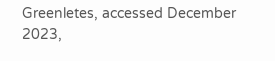Greenletes, accessed December 2023,